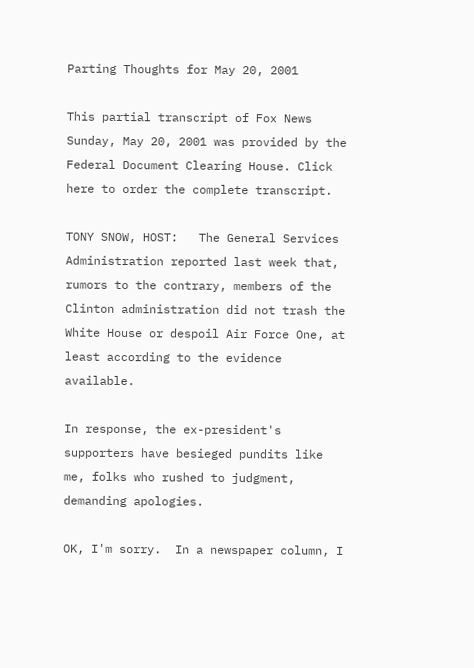Parting Thoughts for May 20, 2001

This partial transcript of Fox News Sunday, May 20, 2001 was provided by the Federal Document Clearing House. Click here to order the complete transcript.

TONY SNOW, HOST:   The General Services Administration reported last week that,
rumors to the contrary, members of the Clinton administration did not trash the White House or despoil Air Force One, at least according to the evidence available.

In response, the ex-president's supporters have besieged pundits like me, folks who rushed to judgment, demanding apologies.

OK, I'm sorry.  In a newspaper column, I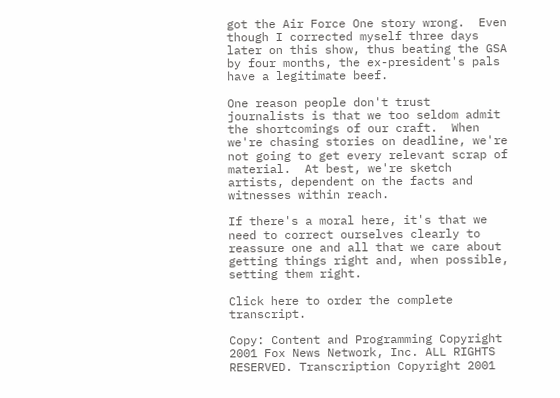got the Air Force One story wrong.  Even though I corrected myself three days later on this show, thus beating the GSA by four months, the ex-president's pals have a legitimate beef.

One reason people don't trust journalists is that we too seldom admit the shortcomings of our craft.  When we're chasing stories on deadline, we're not going to get every relevant scrap of material.  At best, we're sketch artists, dependent on the facts and witnesses within reach.

If there's a moral here, it's that we need to correct ourselves clearly to reassure one and all that we care about getting things right and, when possible, setting them right.

Click here to order the complete transcript.

Copy: Content and Programming Copyright 2001 Fox News Network, Inc. ALL RIGHTS RESERVED. Transcription Copyright 2001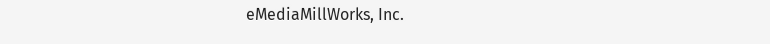eMediaMillWorks, Inc.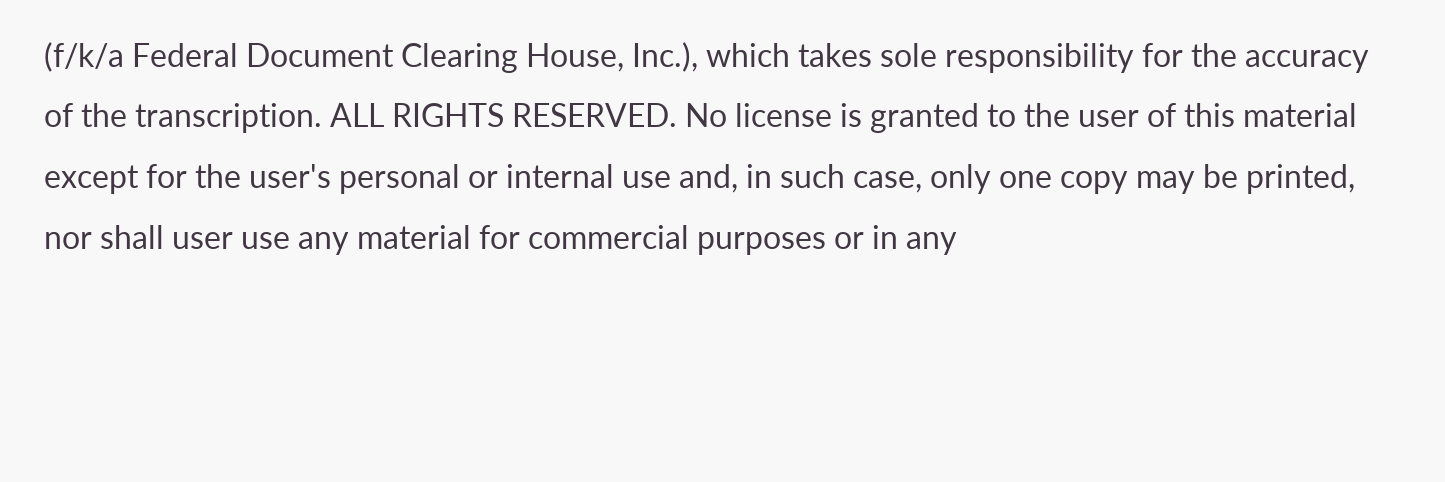(f/k/a Federal Document Clearing House, Inc.), which takes sole responsibility for the accuracy of the transcription. ALL RIGHTS RESERVED. No license is granted to the user of this material except for the user's personal or internal use and, in such case, only one copy may be printed, nor shall user use any material for commercial purposes or in any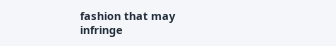fashion that may infringe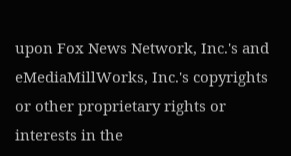upon Fox News Network, Inc.'s and eMediaMillWorks, Inc.'s copyrights or other proprietary rights or interests in the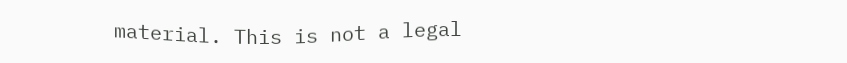material. This is not a legal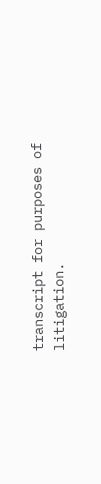transcript for purposes of litigation.